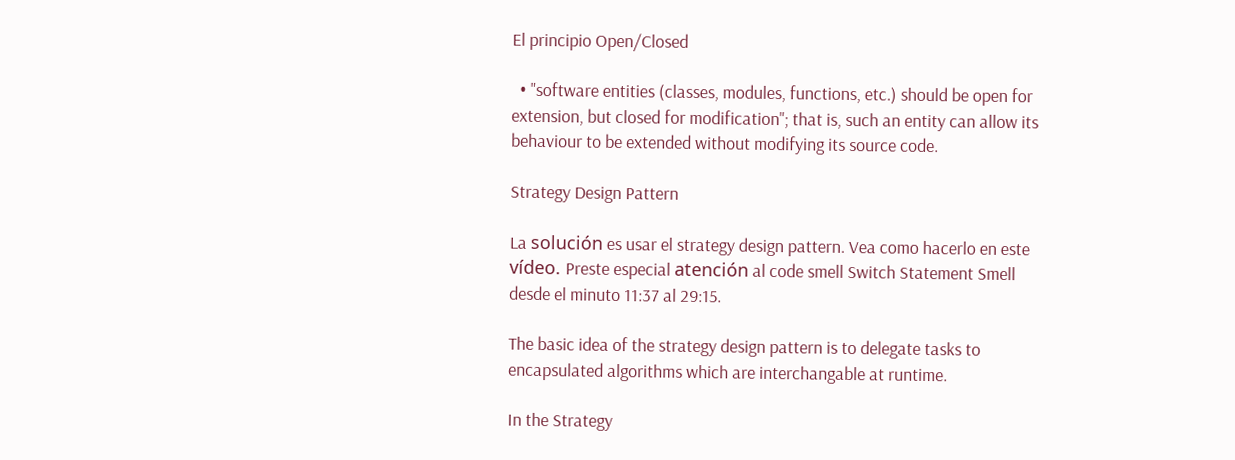El principio Open/Closed

  • "software entities (classes, modules, functions, etc.) should be open for extension, but closed for modification"; that is, such an entity can allow its behaviour to be extended without modifying its source code.

Strategy Design Pattern

La solución es usar el strategy design pattern. Vea como hacerlo en este vídeo. Preste especial atención al code smell Switch Statement Smell desde el minuto 11:37 al 29:15.

The basic idea of the strategy design pattern is to delegate tasks to encapsulated algorithms which are interchangable at runtime.

In the Strategy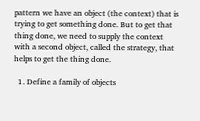pattern we have an object (the context) that is trying to get something done. But to get that thing done, we need to supply the context with a second object, called the strategy, that helps to get the thing done.

  1. Define a family of objects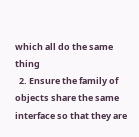which all do the same thing
  2. Ensure the family of objects share the same interface so that they are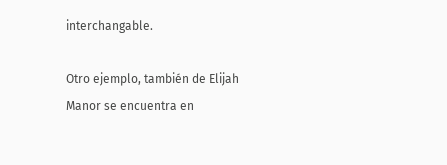interchangable.

Otro ejemplo, también de Elijah Manor se encuentra en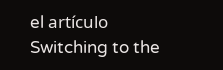el artículo Switching to the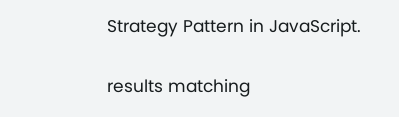Strategy Pattern in JavaScript.


results matching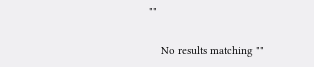""

    No results matching ""